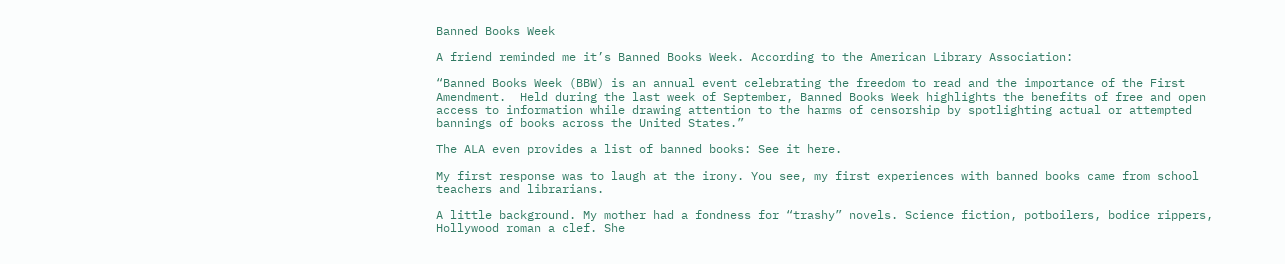Banned Books Week

A friend reminded me it’s Banned Books Week. According to the American Library Association:

“Banned Books Week (BBW) is an annual event celebrating the freedom to read and the importance of the First Amendment.  Held during the last week of September, Banned Books Week highlights the benefits of free and open access to information while drawing attention to the harms of censorship by spotlighting actual or attempted bannings of books across the United States.”

The ALA even provides a list of banned books: See it here.

My first response was to laugh at the irony. You see, my first experiences with banned books came from school teachers and librarians.

A little background. My mother had a fondness for “trashy” novels. Science fiction, potboilers, bodice rippers, Hollywood roman a clef. She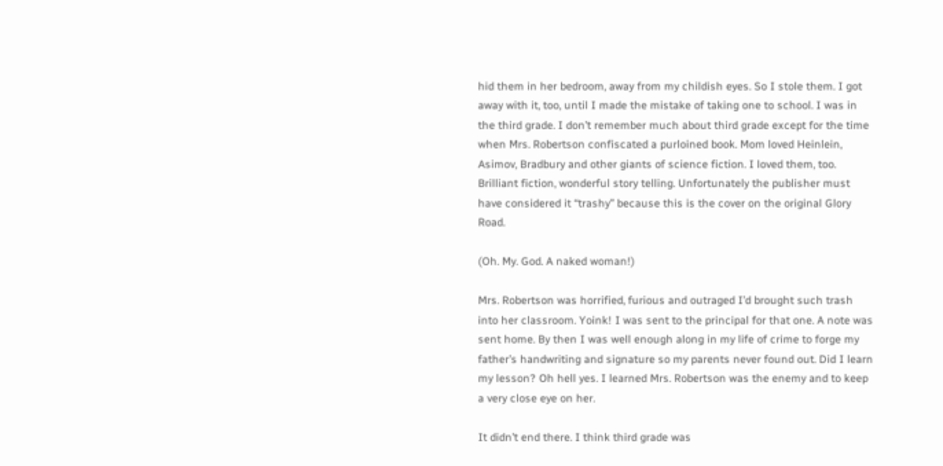hid them in her bedroom, away from my childish eyes. So I stole them. I got away with it, too, until I made the mistake of taking one to school. I was in the third grade. I don’t remember much about third grade except for the time when Mrs. Robertson confiscated a purloined book. Mom loved Heinlein, Asimov, Bradbury and other giants of science fiction. I loved them, too. Brilliant fiction, wonderful story telling. Unfortunately the publisher must have considered it “trashy” because this is the cover on the original Glory Road.

(Oh. My. God. A naked woman!)

Mrs. Robertson was horrified, furious and outraged I’d brought such trash into her classroom. Yoink! I was sent to the principal for that one. A note was sent home. By then I was well enough along in my life of crime to forge my father’s handwriting and signature so my parents never found out. Did I learn my lesson? Oh hell yes. I learned Mrs. Robertson was the enemy and to keep a very close eye on her.

It didn’t end there. I think third grade was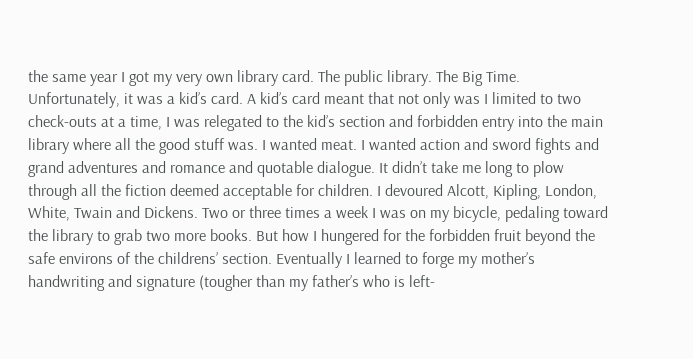the same year I got my very own library card. The public library. The Big Time. Unfortunately, it was a kid’s card. A kid’s card meant that not only was I limited to two check-outs at a time, I was relegated to the kid’s section and forbidden entry into the main library where all the good stuff was. I wanted meat. I wanted action and sword fights and grand adventures and romance and quotable dialogue. It didn’t take me long to plow through all the fiction deemed acceptable for children. I devoured Alcott, Kipling, London, White, Twain and Dickens. Two or three times a week I was on my bicycle, pedaling toward the library to grab two more books. But how I hungered for the forbidden fruit beyond the safe environs of the childrens’ section. Eventually I learned to forge my mother’s handwriting and signature (tougher than my father’s who is left-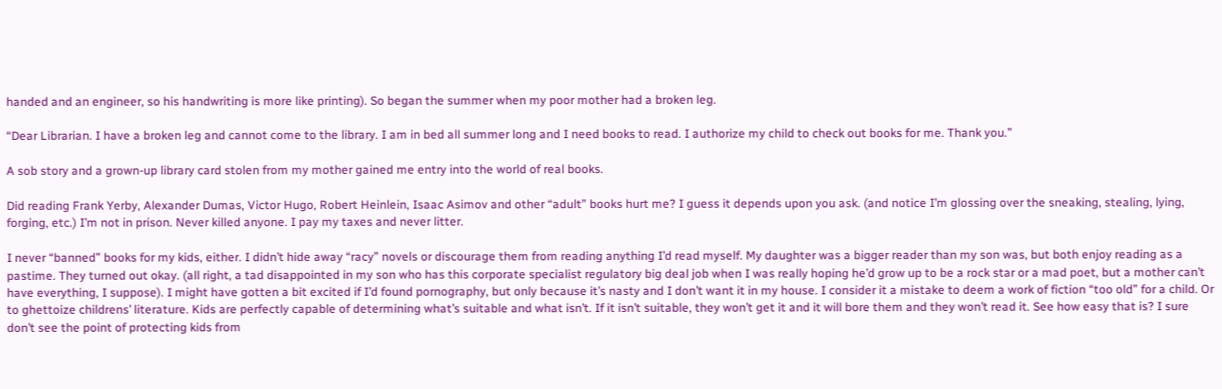handed and an engineer, so his handwriting is more like printing). So began the summer when my poor mother had a broken leg.

“Dear Librarian. I have a broken leg and cannot come to the library. I am in bed all summer long and I need books to read. I authorize my child to check out books for me. Thank you.”

A sob story and a grown-up library card stolen from my mother gained me entry into the world of real books.

Did reading Frank Yerby, Alexander Dumas, Victor Hugo, Robert Heinlein, Isaac Asimov and other “adult” books hurt me? I guess it depends upon you ask. (and notice I’m glossing over the sneaking, stealing, lying, forging, etc.) I’m not in prison. Never killed anyone. I pay my taxes and never litter.

I never “banned” books for my kids, either. I didn’t hide away “racy” novels or discourage them from reading anything I’d read myself. My daughter was a bigger reader than my son was, but both enjoy reading as a pastime. They turned out okay. (all right, a tad disappointed in my son who has this corporate specialist regulatory big deal job when I was really hoping he’d grow up to be a rock star or a mad poet, but a mother can’t have everything, I suppose). I might have gotten a bit excited if I’d found pornography, but only because it’s nasty and I don’t want it in my house. I consider it a mistake to deem a work of fiction “too old” for a child. Or to ghettoize childrens’ literature. Kids are perfectly capable of determining what’s suitable and what isn’t. If it isn’t suitable, they won’t get it and it will bore them and they won’t read it. See how easy that is? I sure don’t see the point of protecting kids from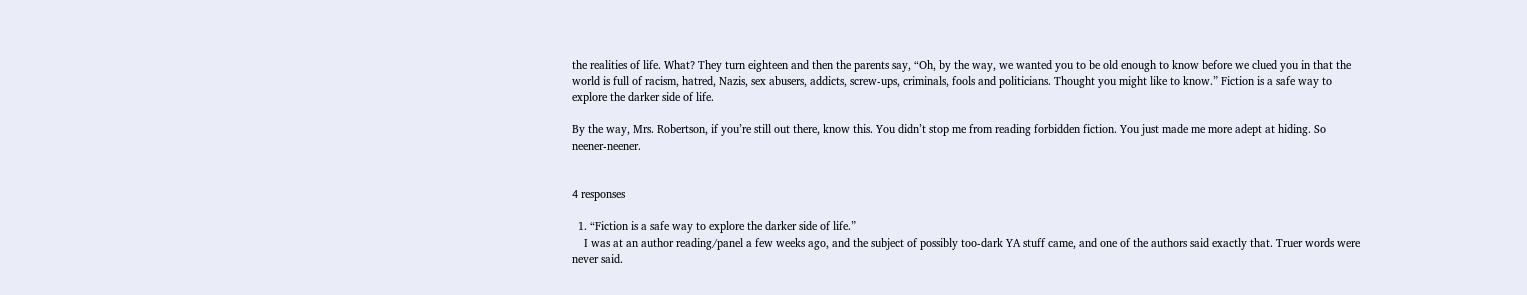the realities of life. What? They turn eighteen and then the parents say, “Oh, by the way, we wanted you to be old enough to know before we clued you in that the world is full of racism, hatred, Nazis, sex abusers, addicts, screw-ups, criminals, fools and politicians. Thought you might like to know.” Fiction is a safe way to explore the darker side of life.

By the way, Mrs. Robertson, if you’re still out there, know this. You didn’t stop me from reading forbidden fiction. You just made me more adept at hiding. So neener-neener.


4 responses

  1. “Fiction is a safe way to explore the darker side of life.”
    I was at an author reading/panel a few weeks ago, and the subject of possibly too-dark YA stuff came, and one of the authors said exactly that. Truer words were never said.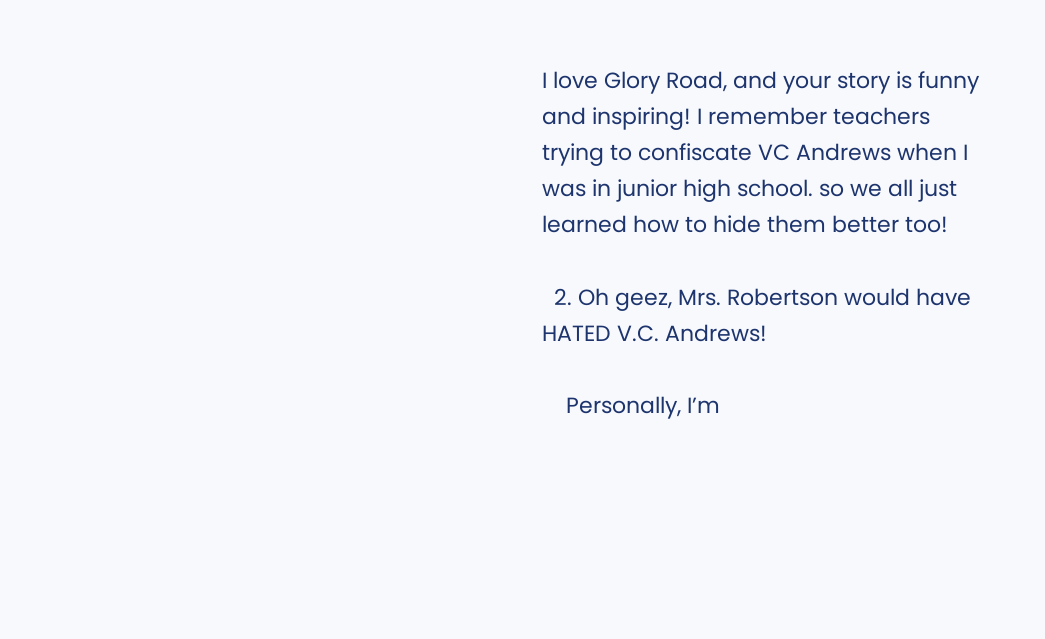I love Glory Road, and your story is funny and inspiring! I remember teachers trying to confiscate VC Andrews when I was in junior high school. so we all just learned how to hide them better too!

  2. Oh geez, Mrs. Robertson would have HATED V.C. Andrews!

    Personally, I’m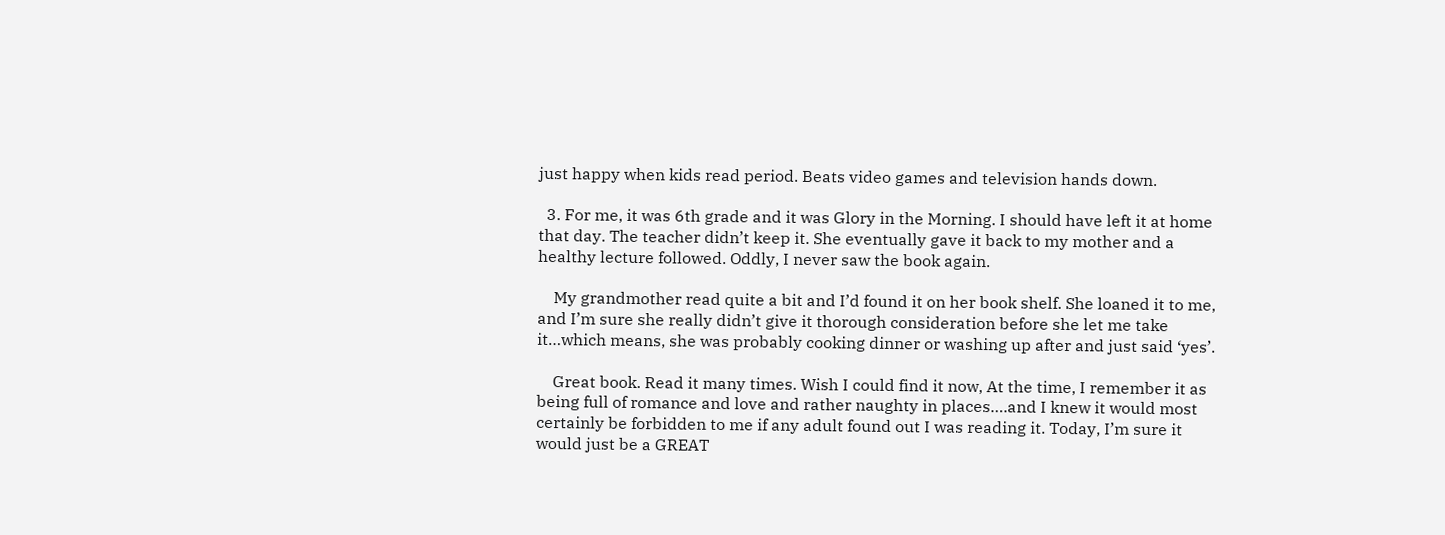just happy when kids read period. Beats video games and television hands down.

  3. For me, it was 6th grade and it was Glory in the Morning. I should have left it at home that day. The teacher didn’t keep it. She eventually gave it back to my mother and a healthy lecture followed. Oddly, I never saw the book again.

    My grandmother read quite a bit and I’d found it on her book shelf. She loaned it to me, and I’m sure she really didn’t give it thorough consideration before she let me take it…which means, she was probably cooking dinner or washing up after and just said ‘yes’.

    Great book. Read it many times. Wish I could find it now, At the time, I remember it as being full of romance and love and rather naughty in places….and I knew it would most certainly be forbidden to me if any adult found out I was reading it. Today, I’m sure it would just be a GREAT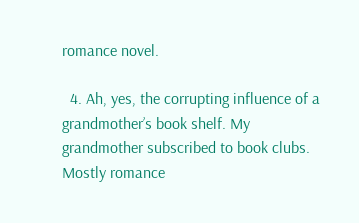romance novel.

  4. Ah, yes, the corrupting influence of a grandmother’s book shelf. My grandmother subscribed to book clubs. Mostly romance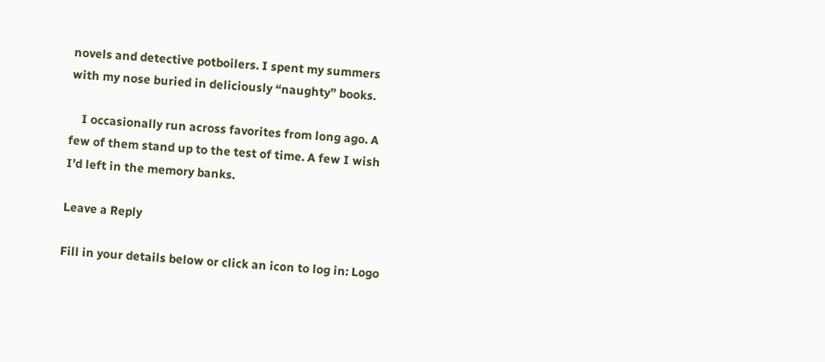novels and detective potboilers. I spent my summers with my nose buried in deliciously “naughty” books.

    I occasionally run across favorites from long ago. A few of them stand up to the test of time. A few I wish I’d left in the memory banks.

Leave a Reply

Fill in your details below or click an icon to log in: Logo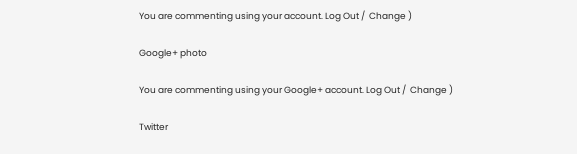You are commenting using your account. Log Out /  Change )

Google+ photo

You are commenting using your Google+ account. Log Out /  Change )

Twitter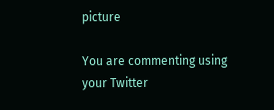picture

You are commenting using your Twitter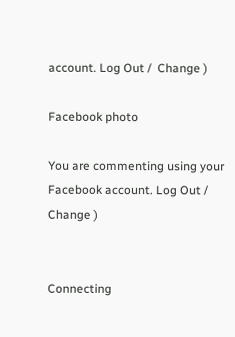account. Log Out /  Change )

Facebook photo

You are commenting using your Facebook account. Log Out /  Change )


Connecting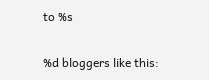to %s

%d bloggers like this: